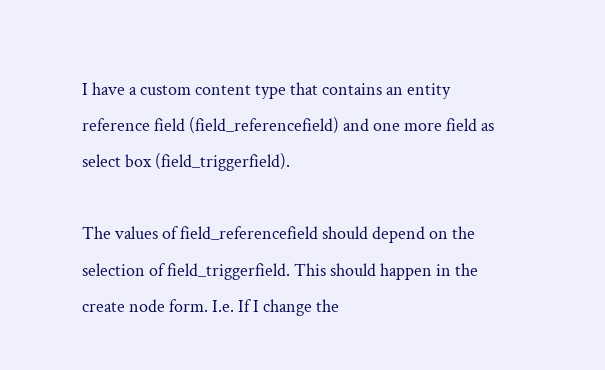I have a custom content type that contains an entity reference field (field_referencefield) and one more field as select box (field_triggerfield).

The values of field_referencefield should depend on the selection of field_triggerfield. This should happen in the create node form. I.e. If I change the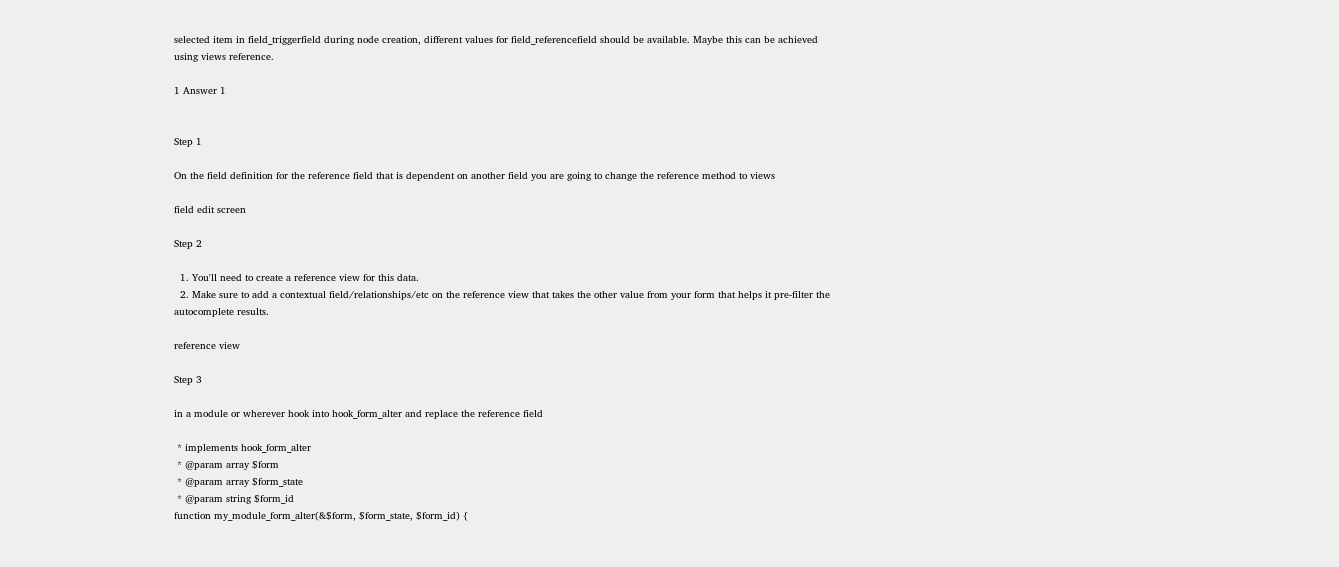selected item in field_triggerfield during node creation, different values for field_referencefield should be available. Maybe this can be achieved using views reference.

1 Answer 1


Step 1

On the field definition for the reference field that is dependent on another field you are going to change the reference method to views

field edit screen

Step 2

  1. You'll need to create a reference view for this data.
  2. Make sure to add a contextual field/relationships/etc on the reference view that takes the other value from your form that helps it pre-filter the autocomplete results.

reference view

Step 3

in a module or wherever hook into hook_form_alter and replace the reference field

 * implements hook_form_alter
 * @param array $form
 * @param array $form_state
 * @param string $form_id
function my_module_form_alter(&$form, $form_state, $form_id) {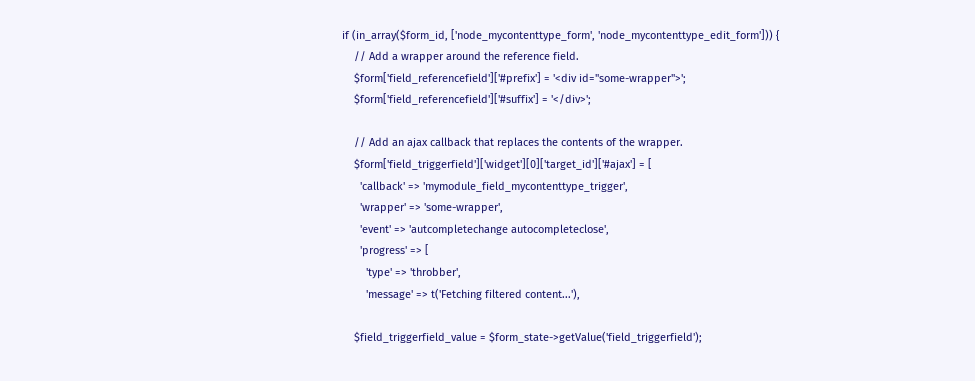if (in_array($form_id, ['node_mycontenttype_form', 'node_mycontenttype_edit_form'])) {
    // Add a wrapper around the reference field.
    $form['field_referencefield']['#prefix'] = '<div id="some-wrapper">';
    $form['field_referencefield']['#suffix'] = '</div>';

    // Add an ajax callback that replaces the contents of the wrapper.
    $form['field_triggerfield']['widget'][0]['target_id']['#ajax'] = [
      'callback' => 'mymodule_field_mycontenttype_trigger',
      'wrapper' => 'some-wrapper',
      'event' => 'autcompletechange autocompleteclose',
      'progress' => [
        'type' => 'throbber',
        'message' => t('Fetching filtered content...'),

    $field_triggerfield_value = $form_state->getValue('field_triggerfield');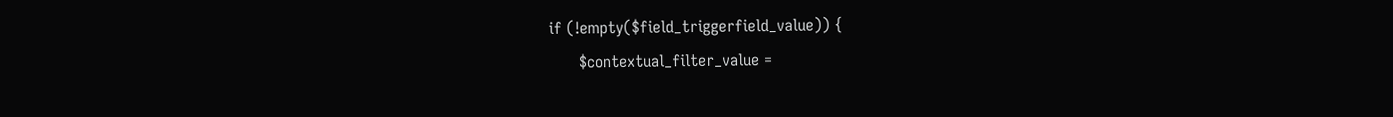if (!empty($field_triggerfield_value)) {
      $contextual_filter_value =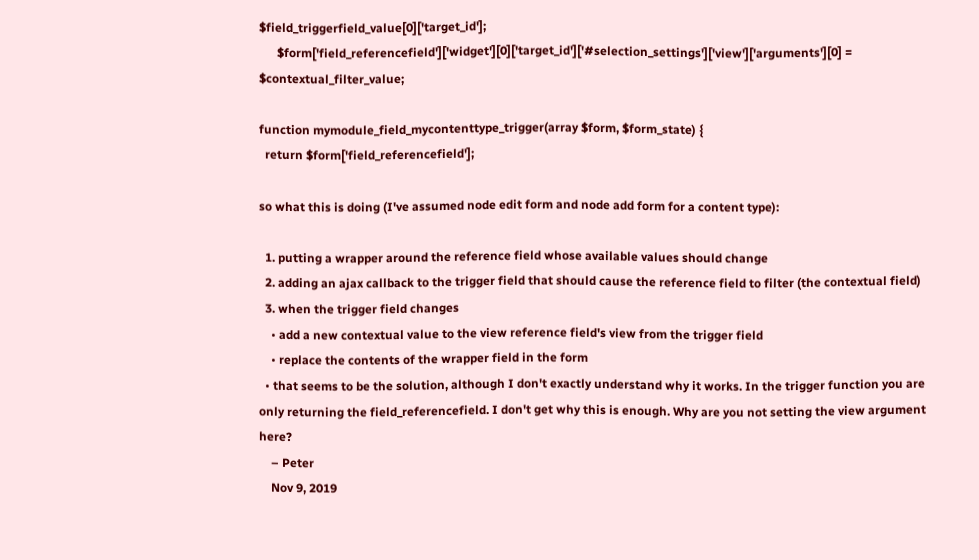$field_triggerfield_value[0]['target_id'];
      $form['field_referencefield']['widget'][0]['target_id']['#selection_settings']['view']['arguments'][0] = $contextual_filter_value;

function mymodule_field_mycontenttype_trigger(array $form, $form_state) {
  return $form['field_referencefield'];

so what this is doing (I've assumed node edit form and node add form for a content type):

  1. putting a wrapper around the reference field whose available values should change
  2. adding an ajax callback to the trigger field that should cause the reference field to filter (the contextual field)
  3. when the trigger field changes
    • add a new contextual value to the view reference field's view from the trigger field
    • replace the contents of the wrapper field in the form
  • that seems to be the solution, although I don't exactly understand why it works. In the trigger function you are only returning the field_referencefield. I don't get why this is enough. Why are you not setting the view argument here?
    – Peter
    Nov 9, 2019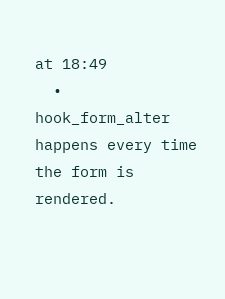at 18:49
  • hook_form_alter happens every time the form is rendered.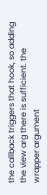the callback triggers that hook, so adding the view arg there is sufficient. the wrapper argument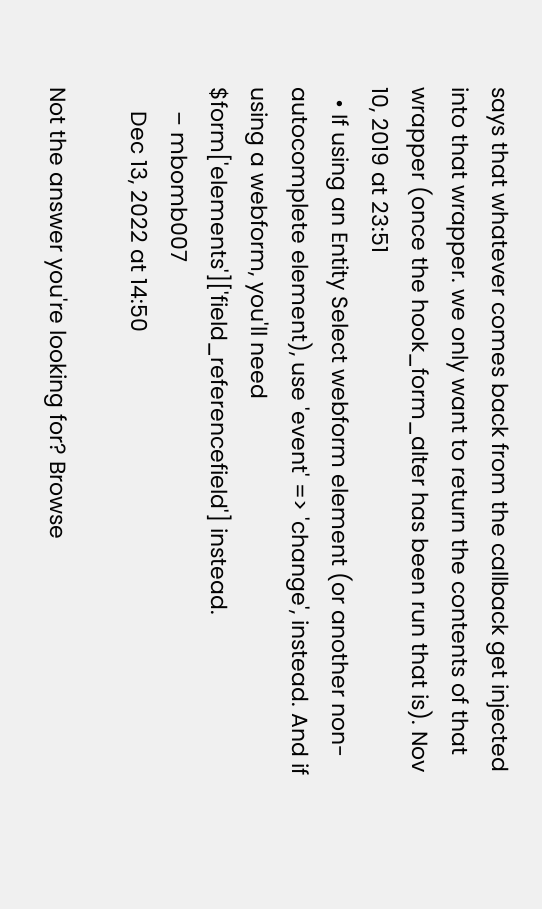says that whatever comes back from the callback get injected into that wrapper. we only want to return the contents of that wrapper (once the hook_form_alter has been run that is). Nov 10, 2019 at 23:51
  • If using an Entity Select webform element (or another non-autocomplete element), use 'event' => 'change', instead. And if using a webform, you'll need $form['elements']['field_referencefield'] instead.
    – mbomb007
    Dec 13, 2022 at 14:50

Not the answer you're looking for? Browse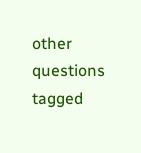other questions tagged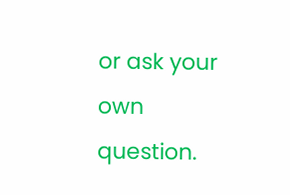or ask your own question.